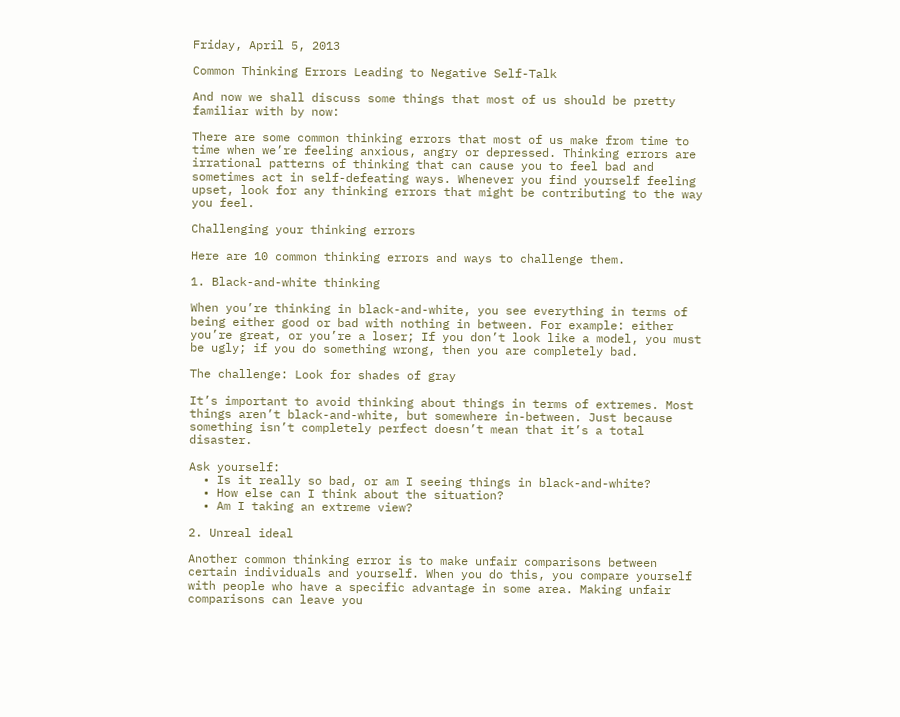Friday, April 5, 2013

Common Thinking Errors Leading to Negative Self-Talk

And now we shall discuss some things that most of us should be pretty familiar with by now:

There are some common thinking errors that most of us make from time to time when we’re feeling anxious, angry or depressed. Thinking errors are irrational patterns of thinking that can cause you to feel bad and sometimes act in self-defeating ways. Whenever you find yourself feeling upset, look for any thinking errors that might be contributing to the way you feel.

Challenging your thinking errors

Here are 10 common thinking errors and ways to challenge them.

1. Black-and-white thinking

When you’re thinking in black-and-white, you see everything in terms of being either good or bad with nothing in between. For example: either you’re great, or you’re a loser; If you don’t look like a model, you must be ugly; if you do something wrong, then you are completely bad.

The challenge: Look for shades of gray

It’s important to avoid thinking about things in terms of extremes. Most things aren’t black-and-white, but somewhere in-between. Just because something isn’t completely perfect doesn’t mean that it’s a total disaster.

Ask yourself:
  • Is it really so bad, or am I seeing things in black-and-white?
  • How else can I think about the situation?
  • Am I taking an extreme view?

2. Unreal ideal

Another common thinking error is to make unfair comparisons between certain individuals and yourself. When you do this, you compare yourself with people who have a specific advantage in some area. Making unfair comparisons can leave you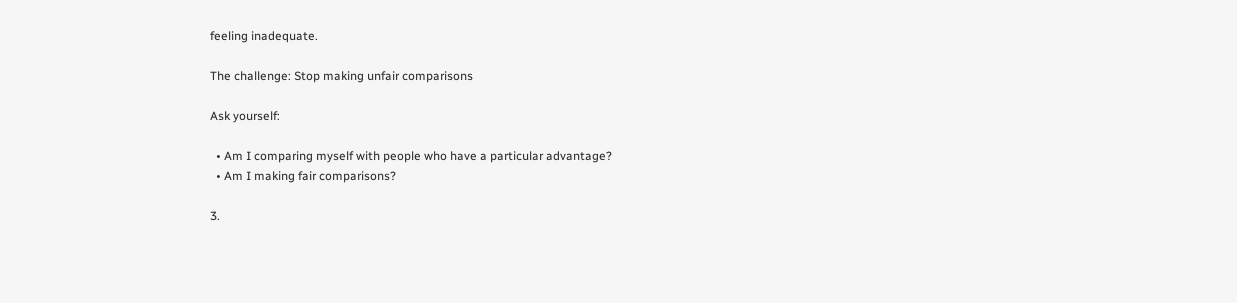feeling inadequate.

The challenge: Stop making unfair comparisons

Ask yourself:

  • Am I comparing myself with people who have a particular advantage?
  • Am I making fair comparisons?

3.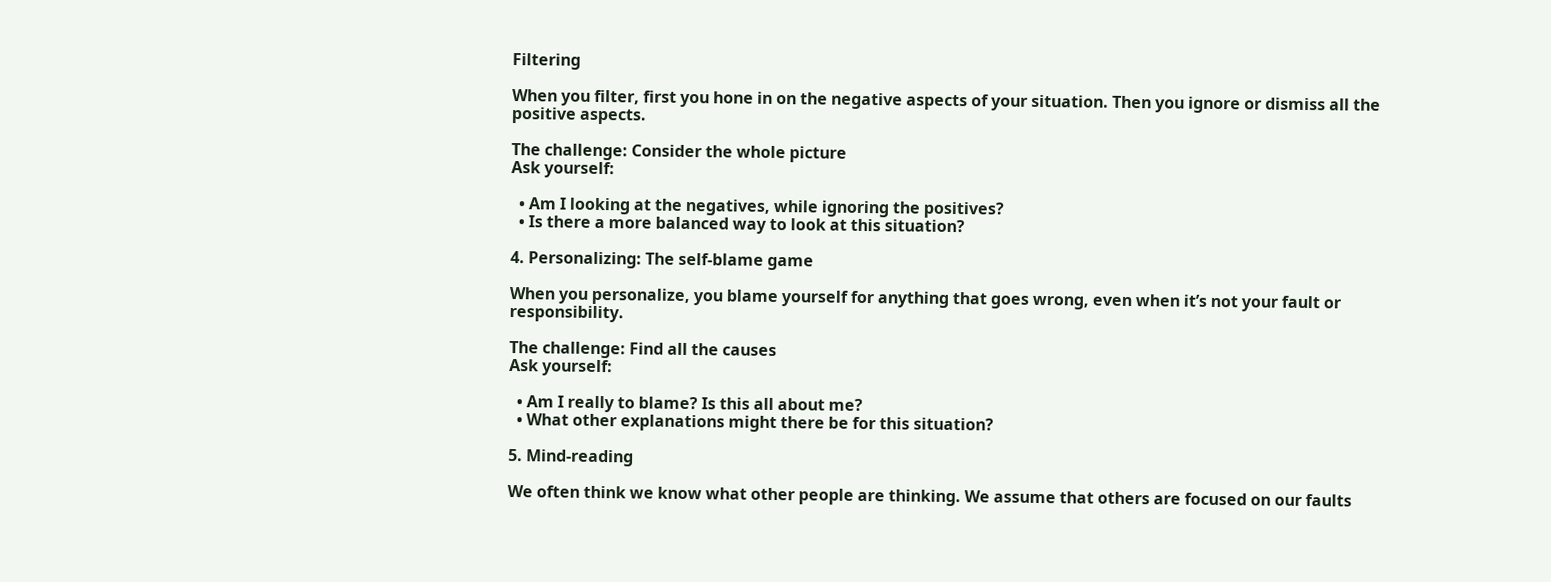Filtering

When you filter, first you hone in on the negative aspects of your situation. Then you ignore or dismiss all the positive aspects.

The challenge: Consider the whole picture
Ask yourself:

  • Am I looking at the negatives, while ignoring the positives?
  • Is there a more balanced way to look at this situation?

4. Personalizing: The self-blame game

When you personalize, you blame yourself for anything that goes wrong, even when it’s not your fault or responsibility.

The challenge: Find all the causes
Ask yourself:

  • Am I really to blame? Is this all about me?
  • What other explanations might there be for this situation?

5. Mind-reading

We often think we know what other people are thinking. We assume that others are focused on our faults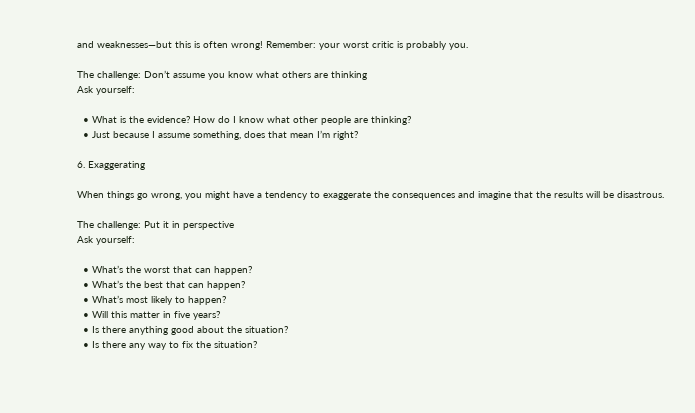and weaknesses—but this is often wrong! Remember: your worst critic is probably you.

The challenge: Don’t assume you know what others are thinking
Ask yourself:

  • What is the evidence? How do I know what other people are thinking?
  • Just because I assume something, does that mean I’m right?

6. Exaggerating

When things go wrong, you might have a tendency to exaggerate the consequences and imagine that the results will be disastrous.

The challenge: Put it in perspective
Ask yourself:

  • What’s the worst that can happen?
  • What’s the best that can happen?
  • What’s most likely to happen?
  • Will this matter in five years?
  • Is there anything good about the situation?
  • Is there any way to fix the situation?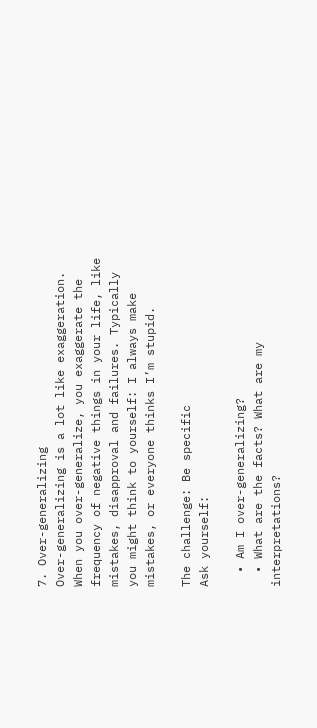7. Over-generalizing
Over-generalizing is a lot like exaggeration. When you over-generalize, you exaggerate the frequency of negative things in your life, like mistakes, disapproval and failures. Typically you might think to yourself: I always make mistakes, or everyone thinks I’m stupid.

The challenge: Be specific
Ask yourself:

  • Am I over-generalizing?
  • What are the facts? What are my interpretations?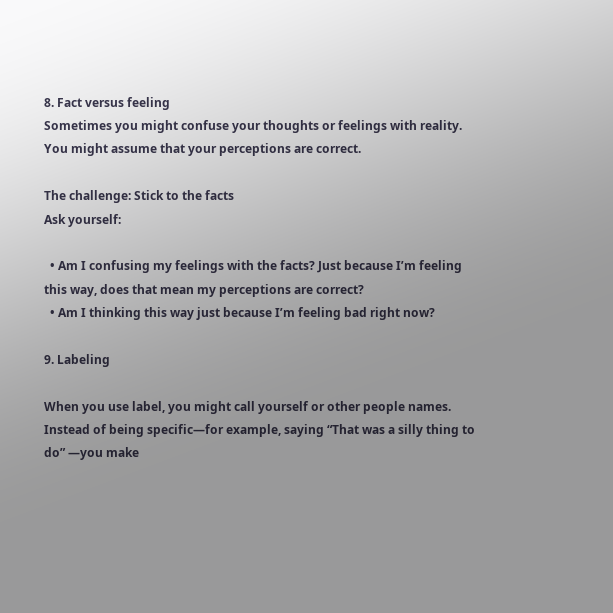8. Fact versus feeling
Sometimes you might confuse your thoughts or feelings with reality. You might assume that your perceptions are correct.

The challenge: Stick to the facts
Ask yourself:

  • Am I confusing my feelings with the facts? Just because I’m feeling this way, does that mean my perceptions are correct?
  • Am I thinking this way just because I’m feeling bad right now?

9. Labeling

When you use label, you might call yourself or other people names. Instead of being specific—for example, saying “That was a silly thing to do” —you make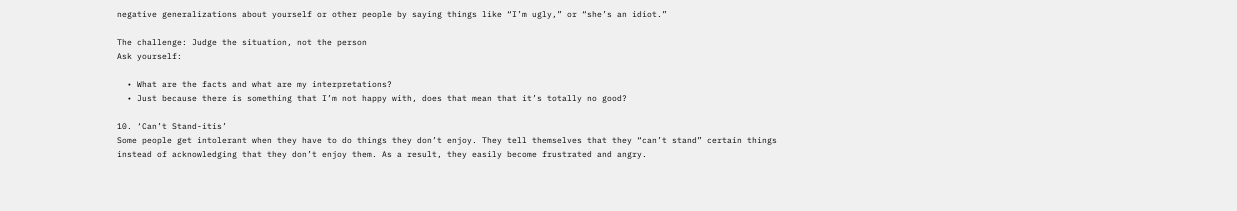negative generalizations about yourself or other people by saying things like “I’m ugly,” or “she’s an idiot.”

The challenge: Judge the situation, not the person
Ask yourself:

  • What are the facts and what are my interpretations?
  • Just because there is something that I’m not happy with, does that mean that it’s totally no good?

10. ‘Can’t Stand-itis’
Some people get intolerant when they have to do things they don’t enjoy. They tell themselves that they “can’t stand” certain things instead of acknowledging that they don’t enjoy them. As a result, they easily become frustrated and angry.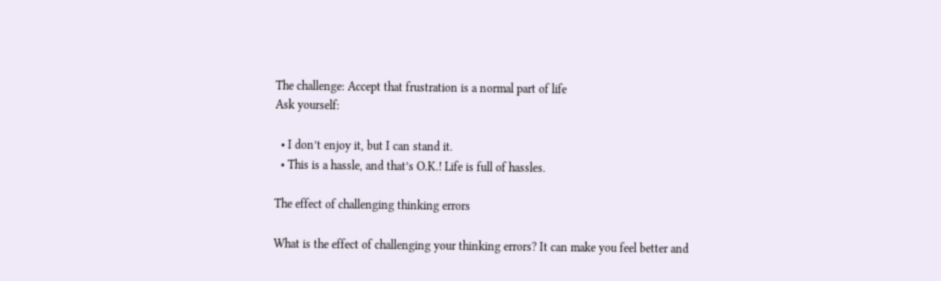The challenge: Accept that frustration is a normal part of life
Ask yourself:

  • I don’t enjoy it, but I can stand it.
  • This is a hassle, and that’s O.K.! Life is full of hassles.

The effect of challenging thinking errors

What is the effect of challenging your thinking errors? It can make you feel better and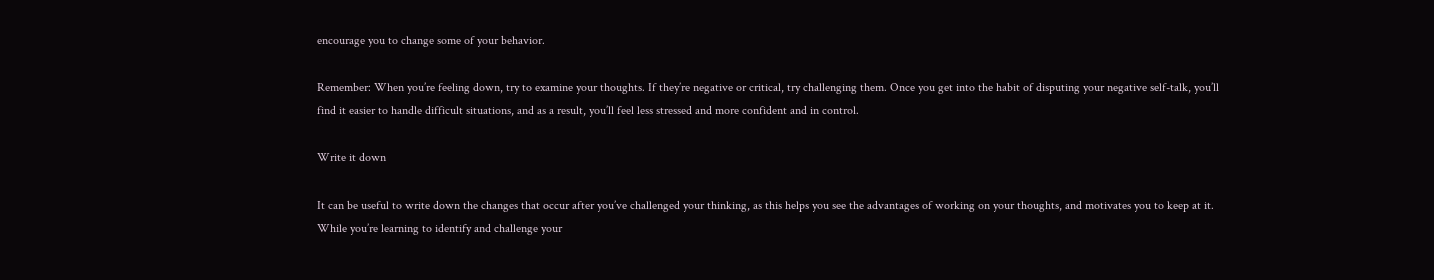encourage you to change some of your behavior.

Remember: When you’re feeling down, try to examine your thoughts. If they’re negative or critical, try challenging them. Once you get into the habit of disputing your negative self-talk, you’ll find it easier to handle difficult situations, and as a result, you’ll feel less stressed and more confident and in control.

Write it down

It can be useful to write down the changes that occur after you’ve challenged your thinking, as this helps you see the advantages of working on your thoughts, and motivates you to keep at it. While you’re learning to identify and challenge your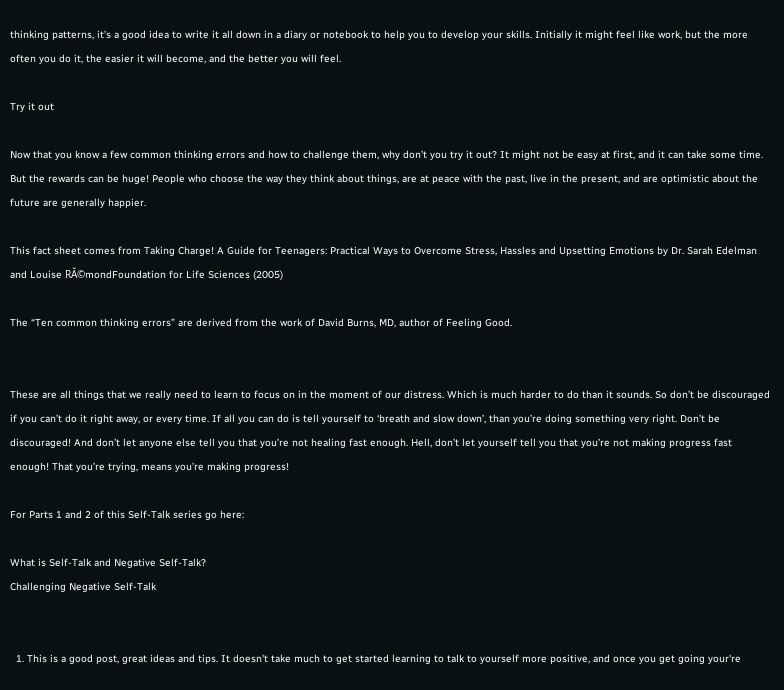thinking patterns, it’s a good idea to write it all down in a diary or notebook to help you to develop your skills. Initially it might feel like work, but the more often you do it, the easier it will become, and the better you will feel.

Try it out

Now that you know a few common thinking errors and how to challenge them, why don’t you try it out? It might not be easy at first, and it can take some time. But the rewards can be huge! People who choose the way they think about things, are at peace with the past, live in the present, and are optimistic about the future are generally happier.

This fact sheet comes from Taking Charge! A Guide for Teenagers: Practical Ways to Overcome Stress, Hassles and Upsetting Emotions by Dr. Sarah Edelman and Louise RĂ©mondFoundation for Life Sciences (2005)

The “Ten common thinking errors” are derived from the work of David Burns, MD, author of Feeling Good.


These are all things that we really need to learn to focus on in the moment of our distress. Which is much harder to do than it sounds. So don’t be discouraged if you can’t do it right away, or every time. If all you can do is tell yourself to ‘breath and slow down’, than you’re doing something very right. Don’t be discouraged! And don’t let anyone else tell you that you’re not healing fast enough. Hell, don’t let yourself tell you that you’re not making progress fast enough! That you’re trying, means you’re making progress!

For Parts 1 and 2 of this Self-Talk series go here:

What is Self-Talk and Negative Self-Talk?
Challenging Negative Self-Talk


  1. This is a good post, great ideas and tips. It doesn't take much to get started learning to talk to yourself more positive, and once you get going your're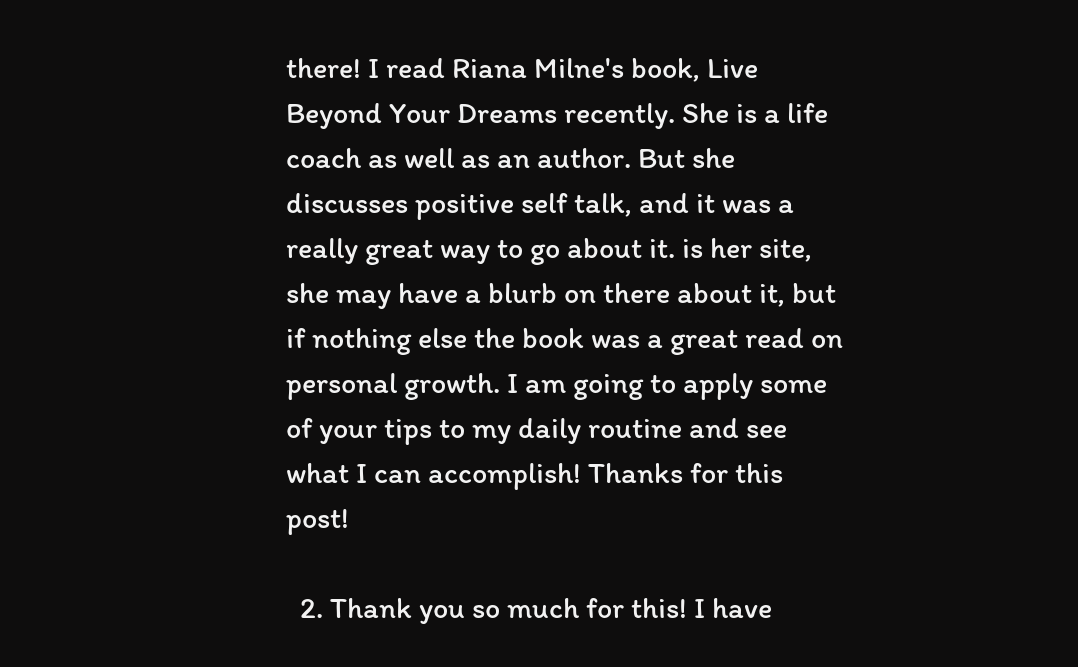there! I read Riana Milne's book, Live Beyond Your Dreams recently. She is a life coach as well as an author. But she discusses positive self talk, and it was a really great way to go about it. is her site, she may have a blurb on there about it, but if nothing else the book was a great read on personal growth. I am going to apply some of your tips to my daily routine and see what I can accomplish! Thanks for this post!

  2. Thank you so much for this! I have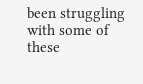been struggling with some of these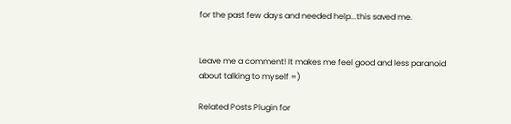for the past few days and needed help...this saved me.


Leave me a comment! It makes me feel good and less paranoid about talking to myself =)

Related Posts Plugin for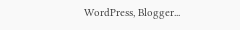WordPress, Blogger...